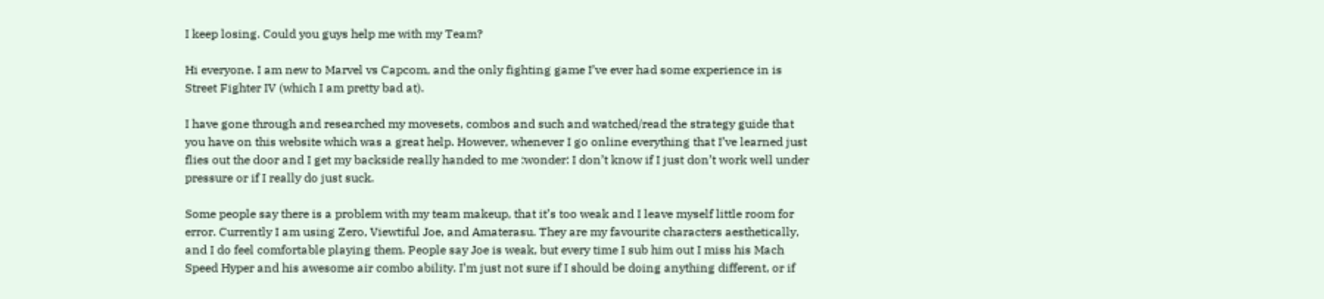I keep losing. Could you guys help me with my Team?

Hi everyone. I am new to Marvel vs Capcom, and the only fighting game I’ve ever had some experience in is Street Fighter IV (which I am pretty bad at).

I have gone through and researched my movesets, combos and such and watched/read the strategy guide that you have on this website which was a great help. However, whenever I go online everything that I’ve learned just flies out the door and I get my backside really handed to me :wonder: I don’t know if I just don’t work well under pressure or if I really do just suck.

Some people say there is a problem with my team makeup, that it’s too weak and I leave myself little room for error. Currently I am using Zero, Viewtiful Joe, and Amaterasu. They are my favourite characters aesthetically, and I do feel comfortable playing them. People say Joe is weak, but every time I sub him out I miss his Mach Speed Hyper and his awesome air combo ability. I’m just not sure if I should be doing anything different, or if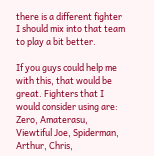there is a different fighter I should mix into that team to play a bit better.

If you guys could help me with this, that would be great. Fighters that I would consider using are: Zero, Amaterasu, Viewtiful Joe, Spiderman, Arthur, Chris,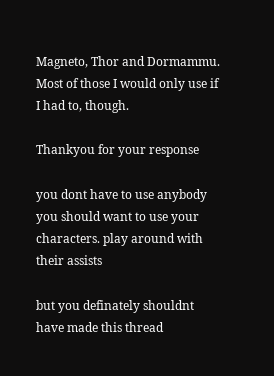Magneto, Thor and Dormammu. Most of those I would only use if I had to, though.

Thankyou for your response

you dont have to use anybody you should want to use your characters. play around with their assists

but you definately shouldnt have made this thread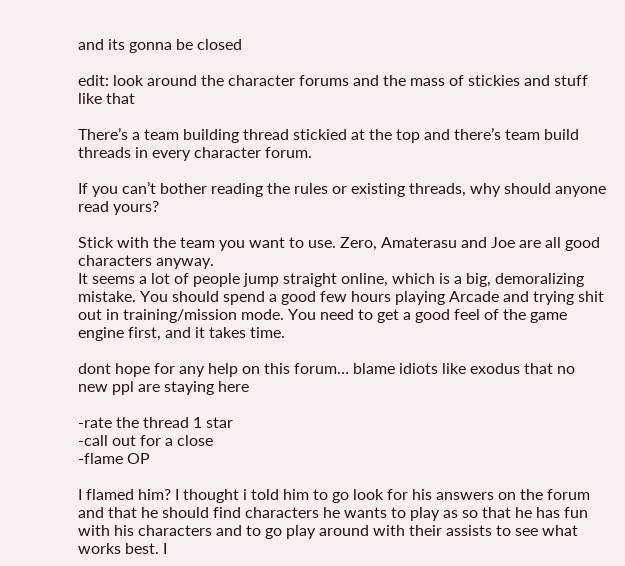and its gonna be closed

edit: look around the character forums and the mass of stickies and stuff like that

There’s a team building thread stickied at the top and there’s team build threads in every character forum.

If you can’t bother reading the rules or existing threads, why should anyone read yours?

Stick with the team you want to use. Zero, Amaterasu and Joe are all good characters anyway.
It seems a lot of people jump straight online, which is a big, demoralizing mistake. You should spend a good few hours playing Arcade and trying shit out in training/mission mode. You need to get a good feel of the game engine first, and it takes time.

dont hope for any help on this forum… blame idiots like exodus that no new ppl are staying here

-rate the thread 1 star
-call out for a close
-flame OP

I flamed him? I thought i told him to go look for his answers on the forum and that he should find characters he wants to play as so that he has fun with his characters and to go play around with their assists to see what works best. I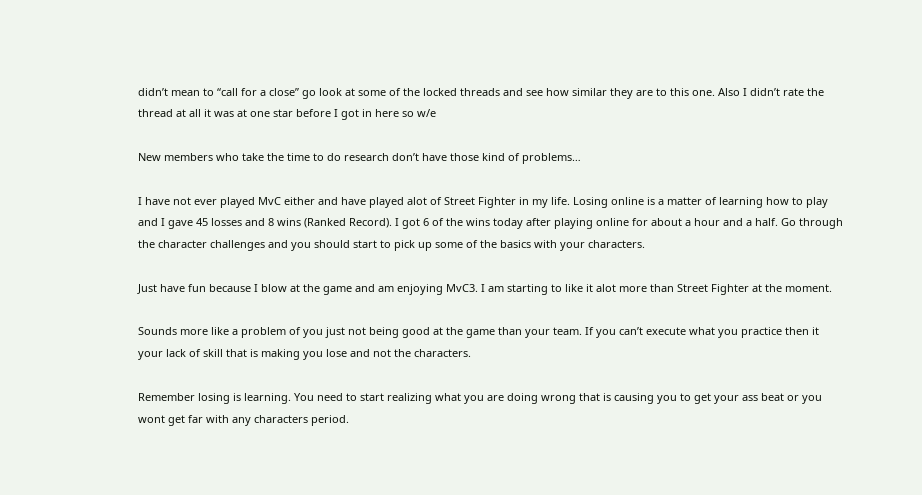didn’t mean to “call for a close” go look at some of the locked threads and see how similar they are to this one. Also I didn’t rate the thread at all it was at one star before I got in here so w/e

New members who take the time to do research don’t have those kind of problems…

I have not ever played MvC either and have played alot of Street Fighter in my life. Losing online is a matter of learning how to play and I gave 45 losses and 8 wins (Ranked Record). I got 6 of the wins today after playing online for about a hour and a half. Go through the character challenges and you should start to pick up some of the basics with your characters.

Just have fun because I blow at the game and am enjoying MvC3. I am starting to like it alot more than Street Fighter at the moment.

Sounds more like a problem of you just not being good at the game than your team. If you can’t execute what you practice then it your lack of skill that is making you lose and not the characters.

Remember losing is learning. You need to start realizing what you are doing wrong that is causing you to get your ass beat or you wont get far with any characters period.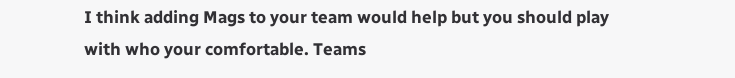I think adding Mags to your team would help but you should play with who your comfortable. Teams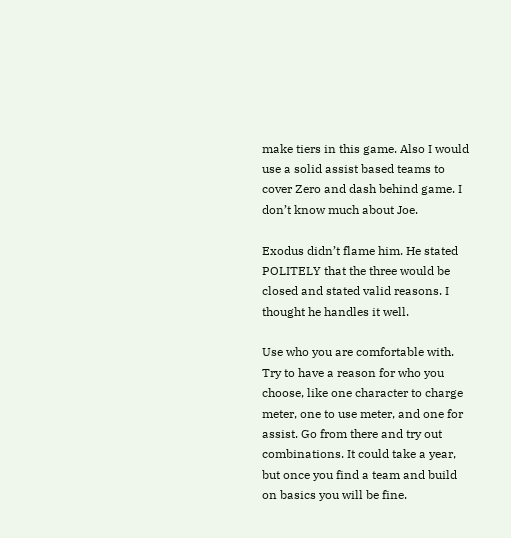make tiers in this game. Also I would use a solid assist based teams to cover Zero and dash behind game. I don’t know much about Joe.

Exodus didn’t flame him. He stated POLITELY that the three would be closed and stated valid reasons. I thought he handles it well.

Use who you are comfortable with. Try to have a reason for who you choose, like one character to charge meter, one to use meter, and one for assist. Go from there and try out combinations. It could take a year, but once you find a team and build on basics you will be fine.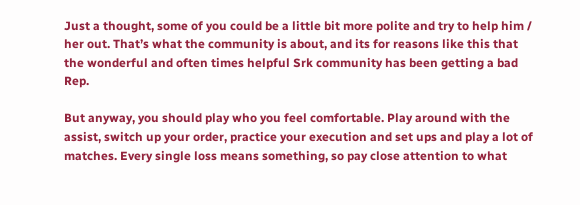Just a thought, some of you could be a little bit more polite and try to help him / her out. That’s what the community is about, and its for reasons like this that the wonderful and often times helpful Srk community has been getting a bad Rep.

But anyway, you should play who you feel comfortable. Play around with the assist, switch up your order, practice your execution and set ups and play a lot of matches. Every single loss means something, so pay close attention to what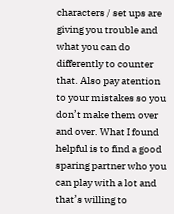characters / set ups are giving you trouble and what you can do differently to counter that. Also pay atention to your mistakes so you don’t make them over and over. What I found helpful is to find a good sparing partner who you can play with a lot and that’s willing to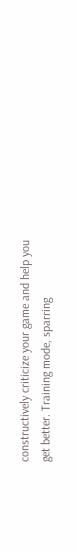constructively criticize your game and help you get better. Training mode, sparring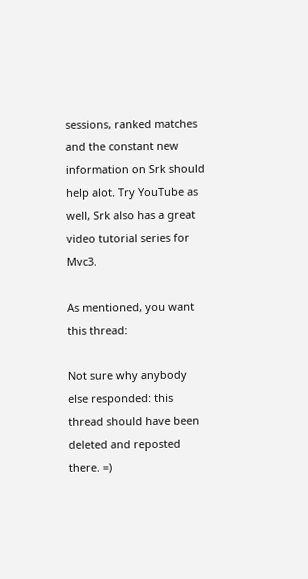sessions, ranked matches and the constant new information on Srk should help alot. Try YouTube as well, Srk also has a great video tutorial series for Mvc3.

As mentioned, you want this thread:

Not sure why anybody else responded: this thread should have been deleted and reposted there. =)